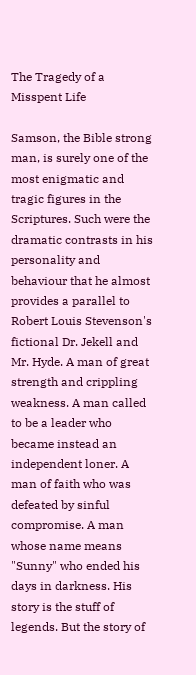The Tragedy of a Misspent Life

Samson, the Bible strong man, is surely one of the most enigmatic and tragic figures in the Scriptures. Such were the dramatic contrasts in his personality and behaviour that he almost provides a parallel to Robert Louis Stevenson's fictional Dr. Jekell and Mr. Hyde. A man of great strength and crippling weakness. A man called to be a leader who became instead an independent loner. A man of faith who was defeated by sinful compromise. A man whose name means "Sunny" who ended his days in darkness. His story is the stuff of legends. But the story of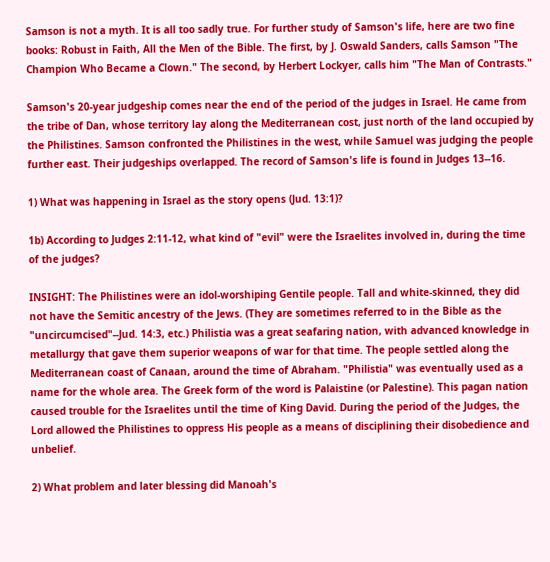Samson is not a myth. It is all too sadly true. For further study of Samson's life, here are two fine books: Robust in Faith, All the Men of the Bible. The first, by J. Oswald Sanders, calls Samson "The Champion Who Became a Clown." The second, by Herbert Lockyer, calls him "The Man of Contrasts."

Samson's 20-year judgeship comes near the end of the period of the judges in Israel. He came from the tribe of Dan, whose territory lay along the Mediterranean cost, just north of the land occupied by the Philistines. Samson confronted the Philistines in the west, while Samuel was judging the people further east. Their judgeships overlapped. The record of Samson's life is found in Judges 13--16.

1) What was happening in Israel as the story opens (Jud. 13:1)?

1b) According to Judges 2:11-12, what kind of "evil" were the Israelites involved in, during the time of the judges?

INSIGHT: The Philistines were an idol-worshiping Gentile people. Tall and white-skinned, they did not have the Semitic ancestry of the Jews. (They are sometimes referred to in the Bible as the "uncircumcised"--Jud. 14:3, etc.) Philistia was a great seafaring nation, with advanced knowledge in metallurgy that gave them superior weapons of war for that time. The people settled along the Mediterranean coast of Canaan, around the time of Abraham. "Philistia" was eventually used as a name for the whole area. The Greek form of the word is Palaistine (or Palestine). This pagan nation caused trouble for the Israelites until the time of King David. During the period of the Judges, the Lord allowed the Philistines to oppress His people as a means of disciplining their disobedience and unbelief.

2) What problem and later blessing did Manoah's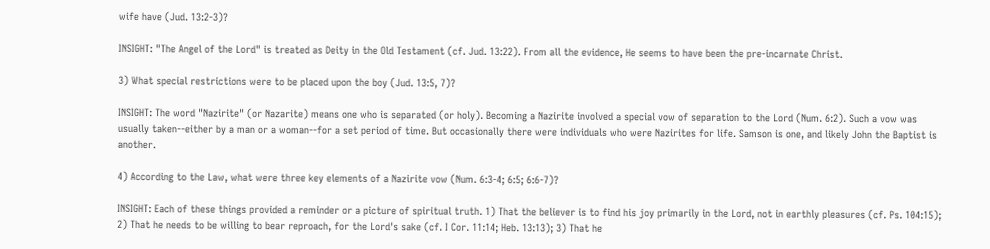wife have (Jud. 13:2-3)?

INSIGHT: "The Angel of the Lord" is treated as Deity in the Old Testament (cf. Jud. 13:22). From all the evidence, He seems to have been the pre-incarnate Christ.

3) What special restrictions were to be placed upon the boy (Jud. 13:5, 7)?

INSIGHT: The word "Nazirite" (or Nazarite) means one who is separated (or holy). Becoming a Nazirite involved a special vow of separation to the Lord (Num. 6:2). Such a vow was usually taken--either by a man or a woman--for a set period of time. But occasionally there were individuals who were Nazirites for life. Samson is one, and likely John the Baptist is another.

4) According to the Law, what were three key elements of a Nazirite vow (Num. 6:3-4; 6:5; 6:6-7)?

INSIGHT: Each of these things provided a reminder or a picture of spiritual truth. 1) That the believer is to find his joy primarily in the Lord, not in earthly pleasures (cf. Ps. 104:15); 2) That he needs to be willing to bear reproach, for the Lord's sake (cf. I Cor. 11:14; Heb. 13:13); 3) That he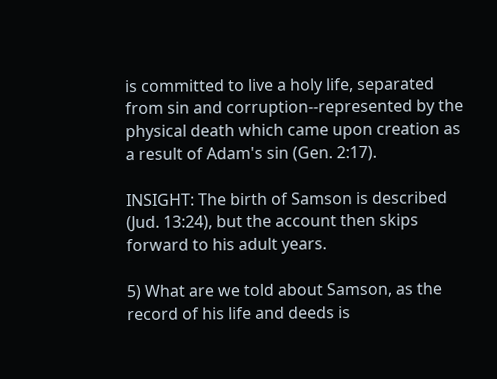is committed to live a holy life, separated from sin and corruption--represented by the physical death which came upon creation as a result of Adam's sin (Gen. 2:17).

INSIGHT: The birth of Samson is described (Jud. 13:24), but the account then skips forward to his adult years.

5) What are we told about Samson, as the record of his life and deeds is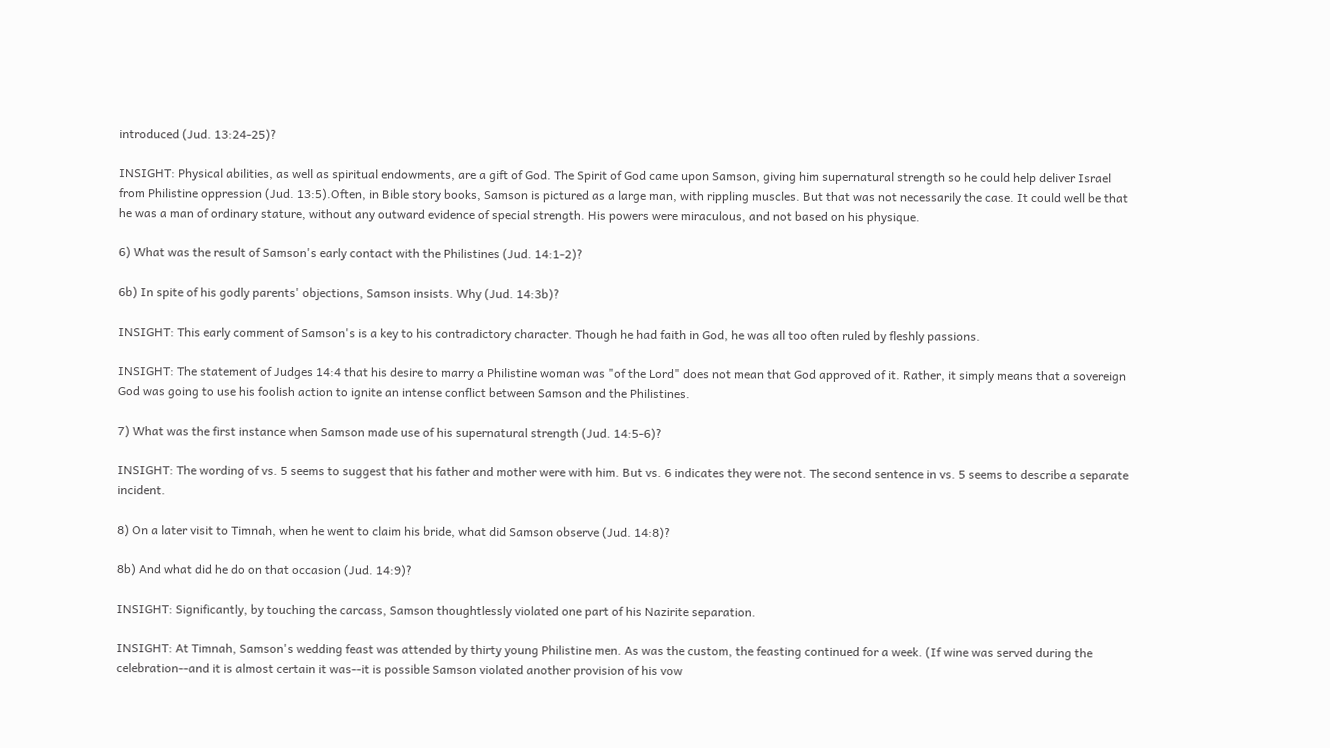introduced (Jud. 13:24-25)?

INSIGHT: Physical abilities, as well as spiritual endowments, are a gift of God. The Spirit of God came upon Samson, giving him supernatural strength so he could help deliver Israel from Philistine oppression (Jud. 13:5).Often, in Bible story books, Samson is pictured as a large man, with rippling muscles. But that was not necessarily the case. It could well be that he was a man of ordinary stature, without any outward evidence of special strength. His powers were miraculous, and not based on his physique.

6) What was the result of Samson's early contact with the Philistines (Jud. 14:1-2)?

6b) In spite of his godly parents' objections, Samson insists. Why (Jud. 14:3b)?

INSIGHT: This early comment of Samson's is a key to his contradictory character. Though he had faith in God, he was all too often ruled by fleshly passions.

INSIGHT: The statement of Judges 14:4 that his desire to marry a Philistine woman was "of the Lord" does not mean that God approved of it. Rather, it simply means that a sovereign God was going to use his foolish action to ignite an intense conflict between Samson and the Philistines.

7) What was the first instance when Samson made use of his supernatural strength (Jud. 14:5-6)?

INSIGHT: The wording of vs. 5 seems to suggest that his father and mother were with him. But vs. 6 indicates they were not. The second sentence in vs. 5 seems to describe a separate incident.

8) On a later visit to Timnah, when he went to claim his bride, what did Samson observe (Jud. 14:8)?

8b) And what did he do on that occasion (Jud. 14:9)?

INSIGHT: Significantly, by touching the carcass, Samson thoughtlessly violated one part of his Nazirite separation.

INSIGHT: At Timnah, Samson's wedding feast was attended by thirty young Philistine men. As was the custom, the feasting continued for a week. (If wine was served during the celebration--and it is almost certain it was--it is possible Samson violated another provision of his vow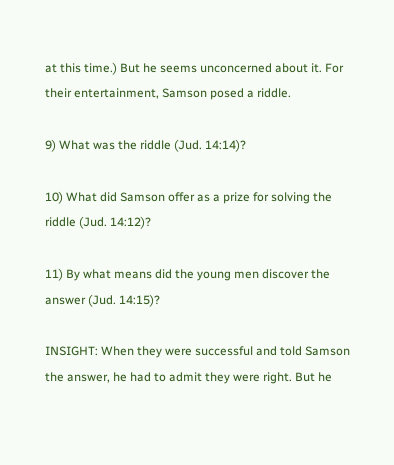at this time.) But he seems unconcerned about it. For their entertainment, Samson posed a riddle.

9) What was the riddle (Jud. 14:14)?

10) What did Samson offer as a prize for solving the riddle (Jud. 14:12)?

11) By what means did the young men discover the answer (Jud. 14:15)?

INSIGHT: When they were successful and told Samson the answer, he had to admit they were right. But he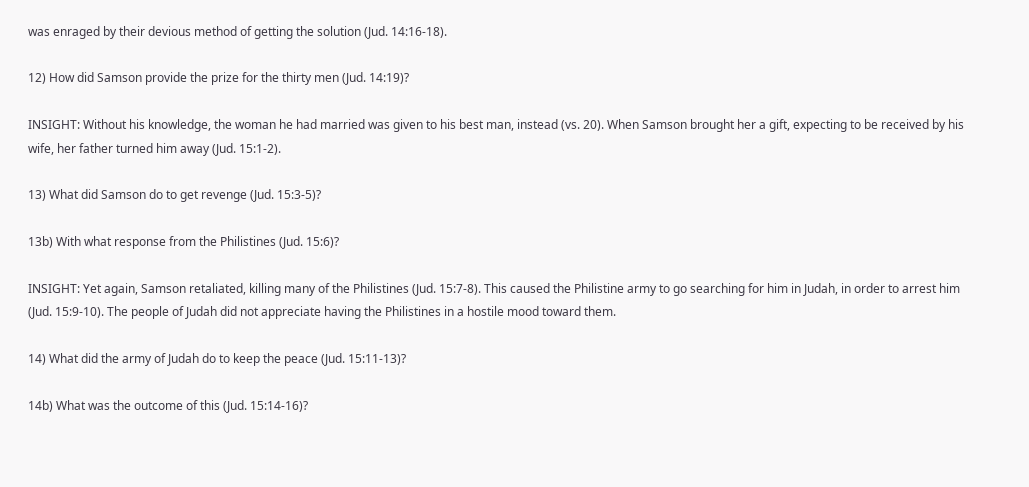was enraged by their devious method of getting the solution (Jud. 14:16-18).

12) How did Samson provide the prize for the thirty men (Jud. 14:19)?

INSIGHT: Without his knowledge, the woman he had married was given to his best man, instead (vs. 20). When Samson brought her a gift, expecting to be received by his wife, her father turned him away (Jud. 15:1-2).

13) What did Samson do to get revenge (Jud. 15:3-5)?

13b) With what response from the Philistines (Jud. 15:6)?

INSIGHT: Yet again, Samson retaliated, killing many of the Philistines (Jud. 15:7-8). This caused the Philistine army to go searching for him in Judah, in order to arrest him (Jud. 15:9-10). The people of Judah did not appreciate having the Philistines in a hostile mood toward them.

14) What did the army of Judah do to keep the peace (Jud. 15:11-13)?

14b) What was the outcome of this (Jud. 15:14-16)?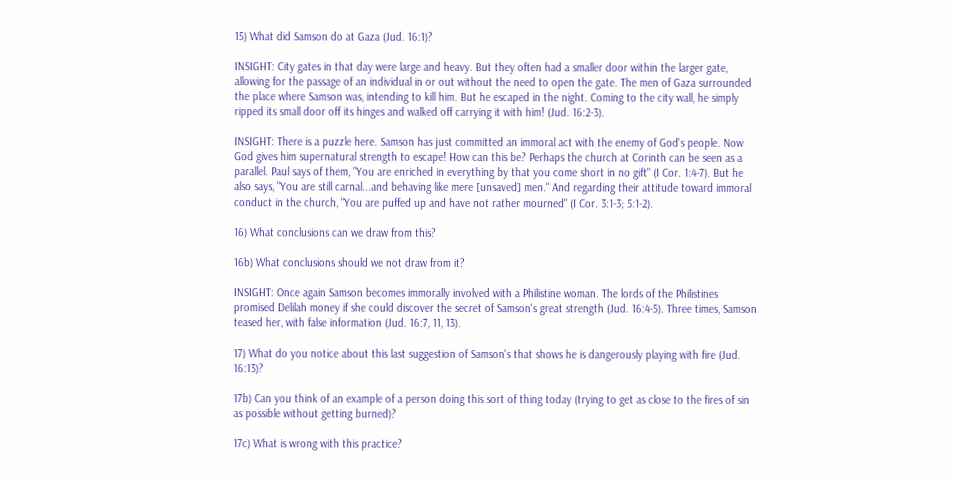15) What did Samson do at Gaza (Jud. 16:1)?

INSIGHT: City gates in that day were large and heavy. But they often had a smaller door within the larger gate, allowing for the passage of an individual in or out without the need to open the gate. The men of Gaza surrounded the place where Samson was, intending to kill him. But he escaped in the night. Coming to the city wall, he simply ripped its small door off its hinges and walked off carrying it with him! (Jud. 16:2-3).

INSIGHT: There is a puzzle here. Samson has just committed an immoral act with the enemy of God's people. Now God gives him supernatural strength to escape! How can this be? Perhaps the church at Corinth can be seen as a parallel. Paul says of them, "You are enriched in everything by that you come short in no gift" (I Cor. 1:4-7). But he also says, "You are still carnal...and behaving like mere [unsaved] men." And regarding their attitude toward immoral conduct in the church, "You are puffed up and have not rather mourned" (I Cor. 3:1-3; 5:1-2).

16) What conclusions can we draw from this?

16b) What conclusions should we not draw from it?

INSIGHT: Once again Samson becomes immorally involved with a Philistine woman. The lords of the Philistines promised Delilah money if she could discover the secret of Samson's great strength (Jud. 16:4-5). Three times, Samson teased her, with false information (Jud. 16:7, 11, 13).

17) What do you notice about this last suggestion of Samson's that shows he is dangerously playing with fire (Jud. 16:13)?

17b) Can you think of an example of a person doing this sort of thing today (trying to get as close to the fires of sin as possible without getting burned)?

17c) What is wrong with this practice?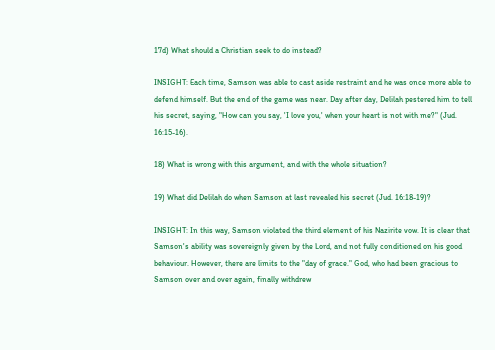17d) What should a Christian seek to do instead?

INSIGHT: Each time, Samson was able to cast aside restraint and he was once more able to defend himself. But the end of the game was near. Day after day, Delilah pestered him to tell his secret, saying, "How can you say, 'I love you,' when your heart is not with me?" (Jud. 16:15-16).

18) What is wrong with this argument, and with the whole situation?

19) What did Delilah do when Samson at last revealed his secret (Jud. 16:18-19)?

INSIGHT: In this way, Samson violated the third element of his Nazirite vow. It is clear that Samson's ability was sovereignly given by the Lord, and not fully conditioned on his good behaviour. However, there are limits to the "day of grace." God, who had been gracious to Samson over and over again, finally withdrew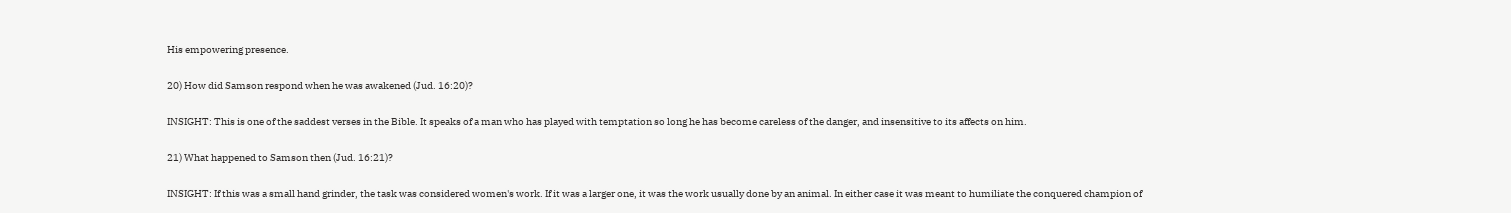His empowering presence.

20) How did Samson respond when he was awakened (Jud. 16:20)?

INSIGHT: This is one of the saddest verses in the Bible. It speaks of a man who has played with temptation so long he has become careless of the danger, and insensitive to its affects on him.

21) What happened to Samson then (Jud. 16:21)?

INSIGHT: If this was a small hand grinder, the task was considered women's work. If it was a larger one, it was the work usually done by an animal. In either case it was meant to humiliate the conquered champion of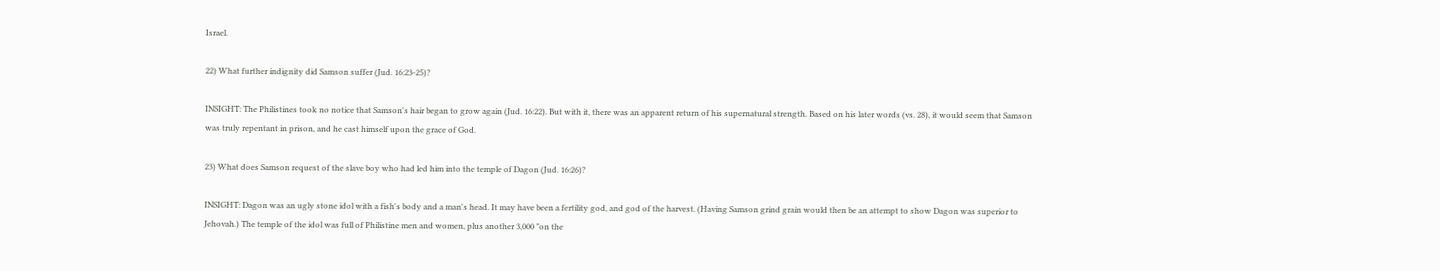Israel.

22) What further indignity did Samson suffer (Jud. 16:23-25)?

INSIGHT: The Philistines took no notice that Samson's hair began to grow again (Jud. 16:22). But with it, there was an apparent return of his supernatural strength. Based on his later words (vs. 28), it would seem that Samson was truly repentant in prison, and he cast himself upon the grace of God.

23) What does Samson request of the slave boy who had led him into the temple of Dagon (Jud. 16:26)?

INSIGHT: Dagon was an ugly stone idol with a fish's body and a man's head. It may have been a fertility god, and god of the harvest. (Having Samson grind grain would then be an attempt to show Dagon was superior to Jehovah.) The temple of the idol was full of Philistine men and women, plus another 3,000 "on the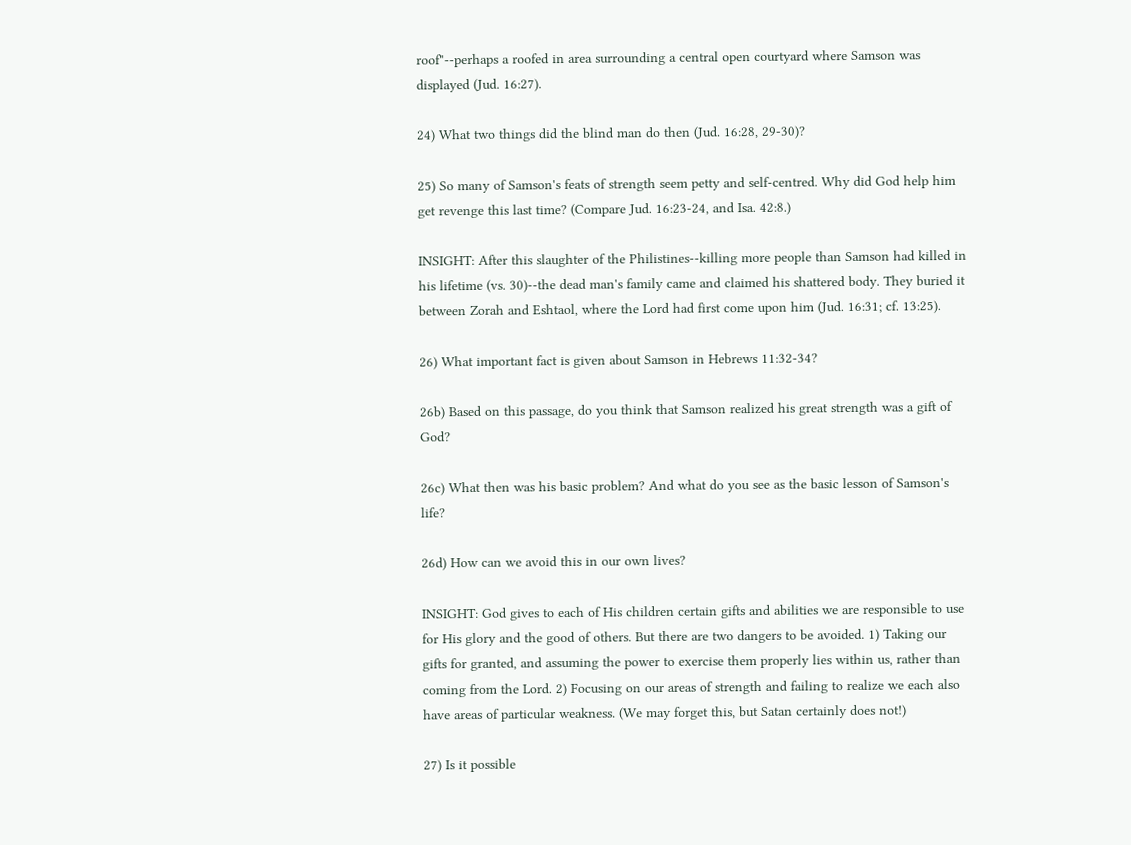roof"--perhaps a roofed in area surrounding a central open courtyard where Samson was displayed (Jud. 16:27).

24) What two things did the blind man do then (Jud. 16:28, 29-30)?

25) So many of Samson's feats of strength seem petty and self-centred. Why did God help him get revenge this last time? (Compare Jud. 16:23-24, and Isa. 42:8.)

INSIGHT: After this slaughter of the Philistines--killing more people than Samson had killed in his lifetime (vs. 30)--the dead man's family came and claimed his shattered body. They buried it between Zorah and Eshtaol, where the Lord had first come upon him (Jud. 16:31; cf. 13:25).

26) What important fact is given about Samson in Hebrews 11:32-34?

26b) Based on this passage, do you think that Samson realized his great strength was a gift of God?

26c) What then was his basic problem? And what do you see as the basic lesson of Samson's life?

26d) How can we avoid this in our own lives?

INSIGHT: God gives to each of His children certain gifts and abilities we are responsible to use for His glory and the good of others. But there are two dangers to be avoided. 1) Taking our gifts for granted, and assuming the power to exercise them properly lies within us, rather than coming from the Lord. 2) Focusing on our areas of strength and failing to realize we each also have areas of particular weakness. (We may forget this, but Satan certainly does not!)

27) Is it possible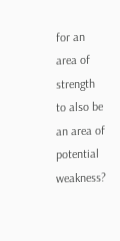for an area of strength to also be an area of potential weakness?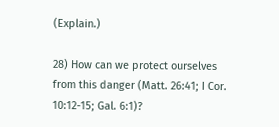(Explain.)

28) How can we protect ourselves from this danger (Matt. 26:41; I Cor. 10:12-15; Gal. 6:1)?